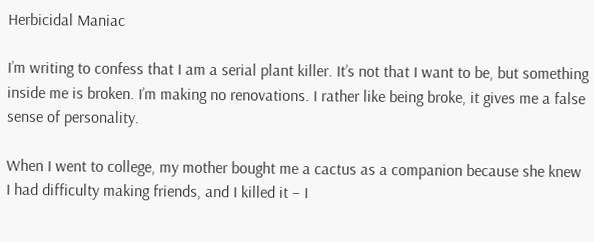Herbicidal Maniac

I’m writing to confess that I am a serial plant killer. It’s not that I want to be, but something inside me is broken. I’m making no renovations. I rather like being broke, it gives me a false sense of personality.

When I went to college, my mother bought me a cactus as a companion because she knew I had difficulty making friends, and I killed it – I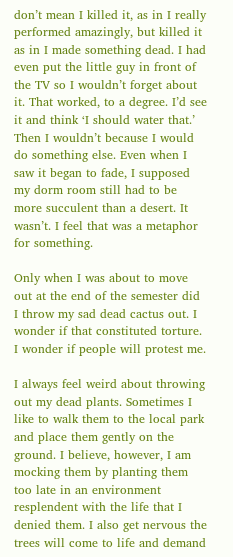don’t mean I killed it, as in I really performed amazingly, but killed it as in I made something dead. I had even put the little guy in front of the TV so I wouldn’t forget about it. That worked, to a degree. I’d see it and think ‘I should water that.’ Then I wouldn’t because I would do something else. Even when I saw it began to fade, I supposed my dorm room still had to be more succulent than a desert. It wasn’t. I feel that was a metaphor for something.

Only when I was about to move out at the end of the semester did I throw my sad dead cactus out. I wonder if that constituted torture. I wonder if people will protest me.

I always feel weird about throwing out my dead plants. Sometimes I like to walk them to the local park and place them gently on the ground. I believe, however, I am mocking them by planting them too late in an environment resplendent with the life that I denied them. I also get nervous the trees will come to life and demand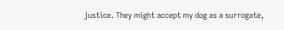justice. They might accept my dog as a surrogate,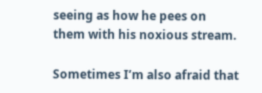seeing as how he pees on them with his noxious stream.

Sometimes I’m also afraid that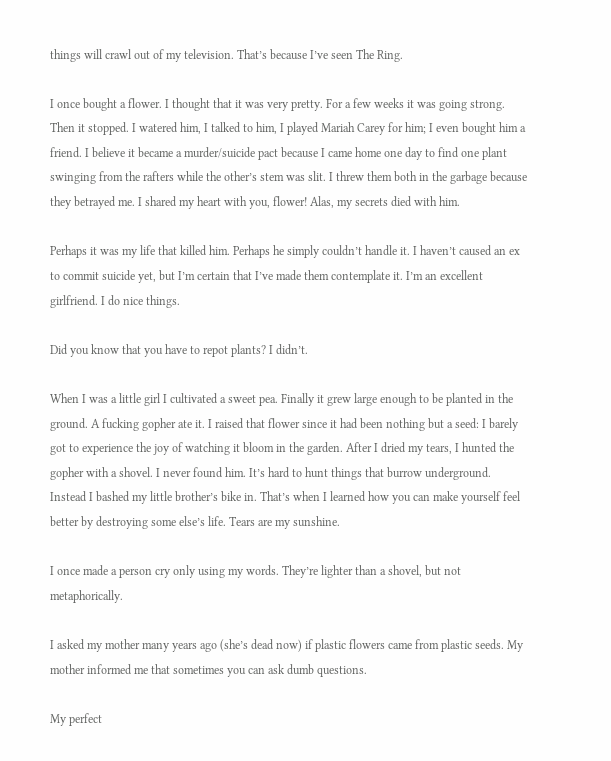things will crawl out of my television. That’s because I’ve seen The Ring.

I once bought a flower. I thought that it was very pretty. For a few weeks it was going strong. Then it stopped. I watered him, I talked to him, I played Mariah Carey for him; I even bought him a friend. I believe it became a murder/suicide pact because I came home one day to find one plant swinging from the rafters while the other’s stem was slit. I threw them both in the garbage because they betrayed me. I shared my heart with you, flower! Alas, my secrets died with him.

Perhaps it was my life that killed him. Perhaps he simply couldn’t handle it. I haven’t caused an ex to commit suicide yet, but I’m certain that I’ve made them contemplate it. I’m an excellent girlfriend. I do nice things.

Did you know that you have to repot plants? I didn’t.

When I was a little girl I cultivated a sweet pea. Finally it grew large enough to be planted in the ground. A fucking gopher ate it. I raised that flower since it had been nothing but a seed: I barely got to experience the joy of watching it bloom in the garden. After I dried my tears, I hunted the gopher with a shovel. I never found him. It’s hard to hunt things that burrow underground. Instead I bashed my little brother’s bike in. That’s when I learned how you can make yourself feel better by destroying some else’s life. Tears are my sunshine.

I once made a person cry only using my words. They’re lighter than a shovel, but not metaphorically.

I asked my mother many years ago (she’s dead now) if plastic flowers came from plastic seeds. My mother informed me that sometimes you can ask dumb questions.

My perfect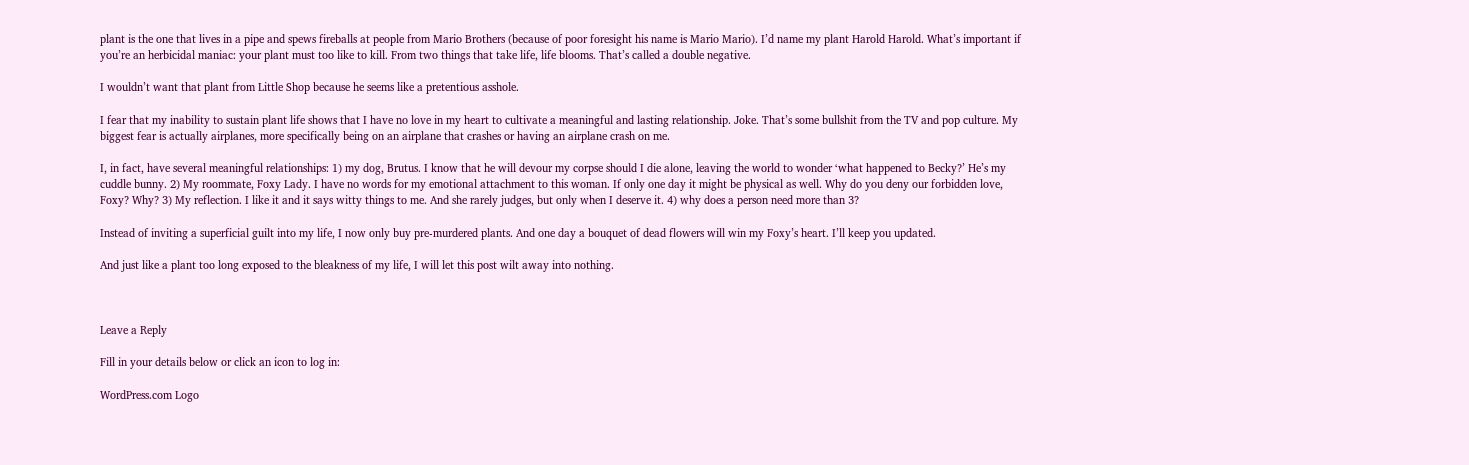plant is the one that lives in a pipe and spews fireballs at people from Mario Brothers (because of poor foresight his name is Mario Mario). I’d name my plant Harold Harold. What’s important if you’re an herbicidal maniac: your plant must too like to kill. From two things that take life, life blooms. That’s called a double negative.

I wouldn’t want that plant from Little Shop because he seems like a pretentious asshole.

I fear that my inability to sustain plant life shows that I have no love in my heart to cultivate a meaningful and lasting relationship. Joke. That’s some bullshit from the TV and pop culture. My biggest fear is actually airplanes, more specifically being on an airplane that crashes or having an airplane crash on me.

I, in fact, have several meaningful relationships: 1) my dog, Brutus. I know that he will devour my corpse should I die alone, leaving the world to wonder ‘what happened to Becky?’ He’s my cuddle bunny. 2) My roommate, Foxy Lady. I have no words for my emotional attachment to this woman. If only one day it might be physical as well. Why do you deny our forbidden love, Foxy? Why? 3) My reflection. I like it and it says witty things to me. And she rarely judges, but only when I deserve it. 4) why does a person need more than 3?

Instead of inviting a superficial guilt into my life, I now only buy pre-murdered plants. And one day a bouquet of dead flowers will win my Foxy’s heart. I’ll keep you updated.

And just like a plant too long exposed to the bleakness of my life, I will let this post wilt away into nothing.



Leave a Reply

Fill in your details below or click an icon to log in:

WordPress.com Logo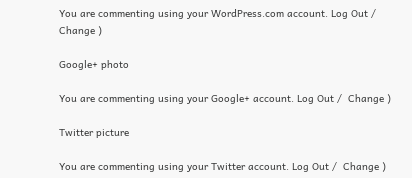You are commenting using your WordPress.com account. Log Out /  Change )

Google+ photo

You are commenting using your Google+ account. Log Out /  Change )

Twitter picture

You are commenting using your Twitter account. Log Out /  Change )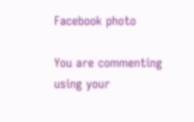Facebook photo

You are commenting using your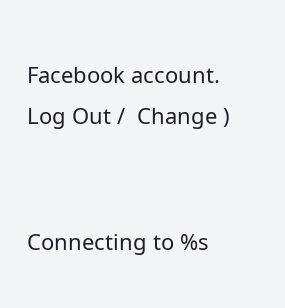Facebook account. Log Out /  Change )


Connecting to %s